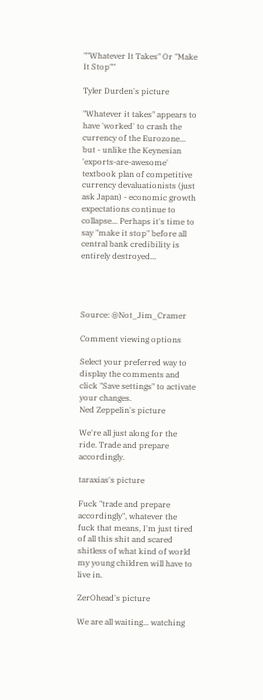""Whatever It Takes" Or "Make It Stop""

Tyler Durden's picture

"Whatever it takes" appears to have 'worked' to crash the currency of the Eurozone... but - unlike the Keynesian 'exports-are-awesome' textbook plan of competitive currency devaluationists (just ask Japan) - economic growth expectations continue to collapse... Perhaps it's time to say "make it stop" before all central bank credibility is entirely destroyed...




Source: @Not_Jim_Cramer

Comment viewing options

Select your preferred way to display the comments and click "Save settings" to activate your changes.
Ned Zeppelin's picture

We're all just along for the ride. Trade and prepare accordingly.

taraxias's picture

Fuck "trade and prepare accordingly", whatever the fuck that means, I'm just tired of all this shit and scared shitless of what kind of world my young children will have to live in.

ZerOhead's picture

We are all waiting... watching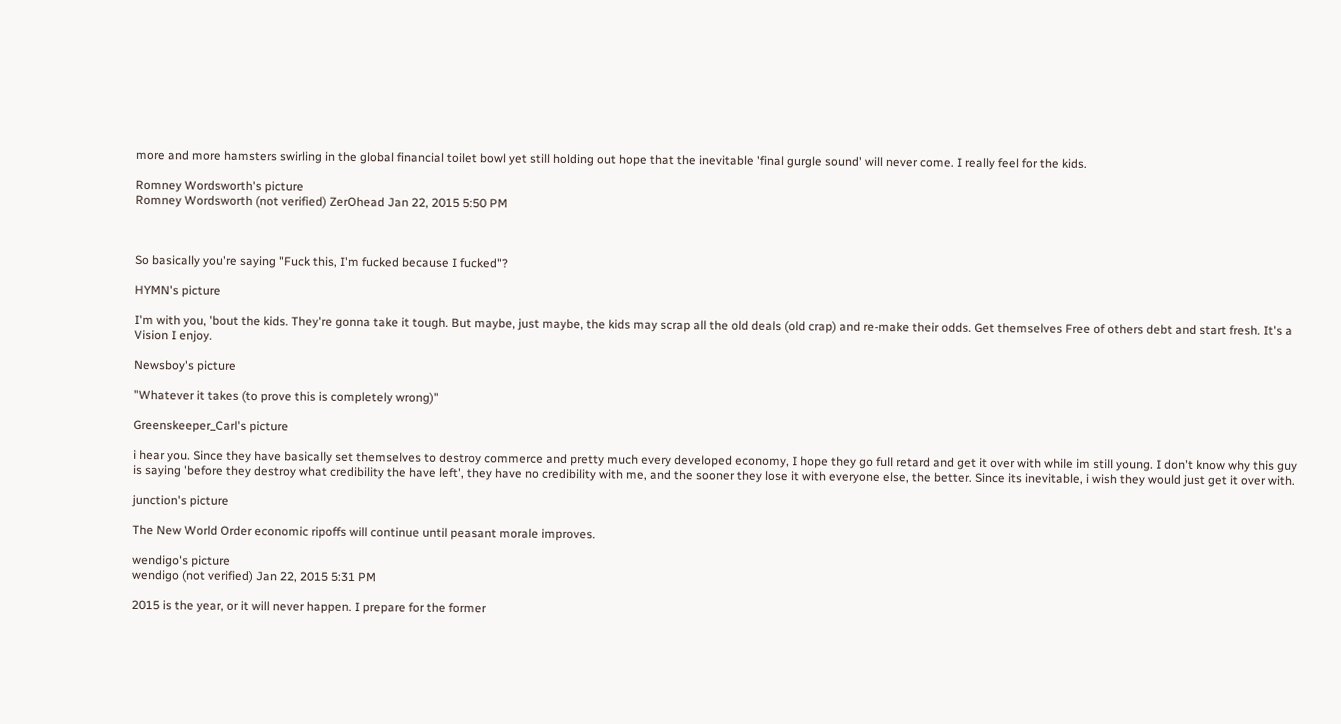more and more hamsters swirling in the global financial toilet bowl yet still holding out hope that the inevitable 'final gurgle sound' will never come. I really feel for the kids.

Romney Wordsworth's picture
Romney Wordsworth (not verified) ZerOhead Jan 22, 2015 5:50 PM



So basically you're saying "Fuck this, I'm fucked because I fucked"?

HYMN's picture

I'm with you, 'bout the kids. They're gonna take it tough. But maybe, just maybe, the kids may scrap all the old deals (old crap) and re-make their odds. Get themselves Free of others debt and start fresh. It's a Vision I enjoy.

Newsboy's picture

"Whatever it takes (to prove this is completely wrong)"

Greenskeeper_Carl's picture

i hear you. Since they have basically set themselves to destroy commerce and pretty much every developed economy, I hope they go full retard and get it over with while im still young. I don't know why this guy is saying 'before they destroy what credibility the have left', they have no credibility with me, and the sooner they lose it with everyone else, the better. Since its inevitable, i wish they would just get it over with.

junction's picture

The New World Order economic ripoffs will continue until peasant morale improves.

wendigo's picture
wendigo (not verified) Jan 22, 2015 5:31 PM

2015 is the year, or it will never happen. I prepare for the former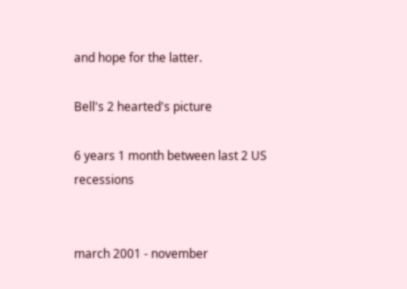and hope for the latter.

Bell's 2 hearted's picture

6 years 1 month between last 2 US recessions


march 2001 - november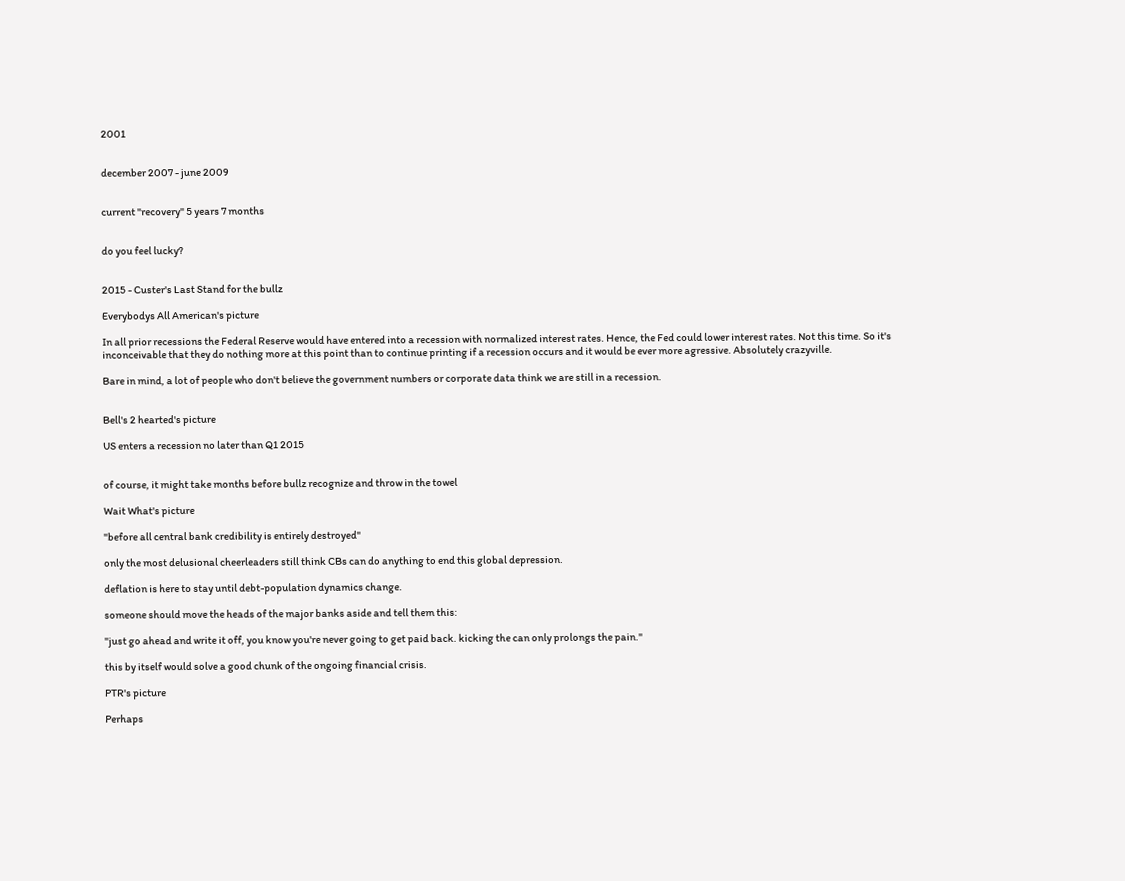2001


december 2007 - june 2009


current "recovery" 5 years 7 months


do you feel lucky?


2015 - Custer's Last Stand for the bullz

Everybodys All American's picture

In all prior recessions the Federal Reserve would have entered into a recession with normalized interest rates. Hence, the Fed could lower interest rates. Not this time. So it's inconceivable that they do nothing more at this point than to continue printing if a recession occurs and it would be ever more agressive. Absolutely crazyville.

Bare in mind, a lot of people who don't believe the government numbers or corporate data think we are still in a recession.


Bell's 2 hearted's picture

US enters a recession no later than Q1 2015


of course, it might take months before bullz recognize and throw in the towel

Wait What's picture

"before all central bank credibility is entirely destroyed"

only the most delusional cheerleaders still think CBs can do anything to end this global depression.

deflation is here to stay until debt-population dynamics change.

someone should move the heads of the major banks aside and tell them this:

"just go ahead and write it off, you know you're never going to get paid back. kicking the can only prolongs the pain."

this by itself would solve a good chunk of the ongoing financial crisis.

PTR's picture

Perhaps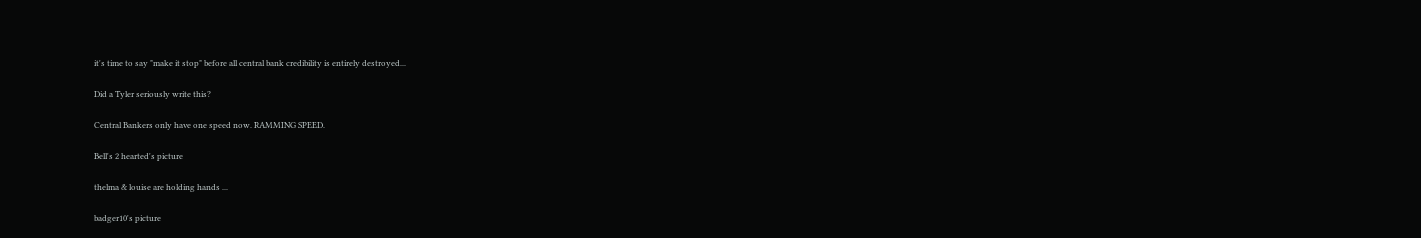it's time to say "make it stop" before all central bank credibility is entirely destroyed...

Did a Tyler seriously write this?

Central Bankers only have one speed now. RAMMING SPEED.

Bell's 2 hearted's picture

thelma & louise are holding hands ...

badger10's picture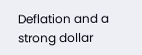Deflation and a strong dollar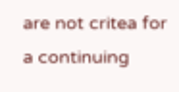are not critea for a continuing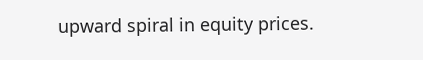upward spiral in equity prices.